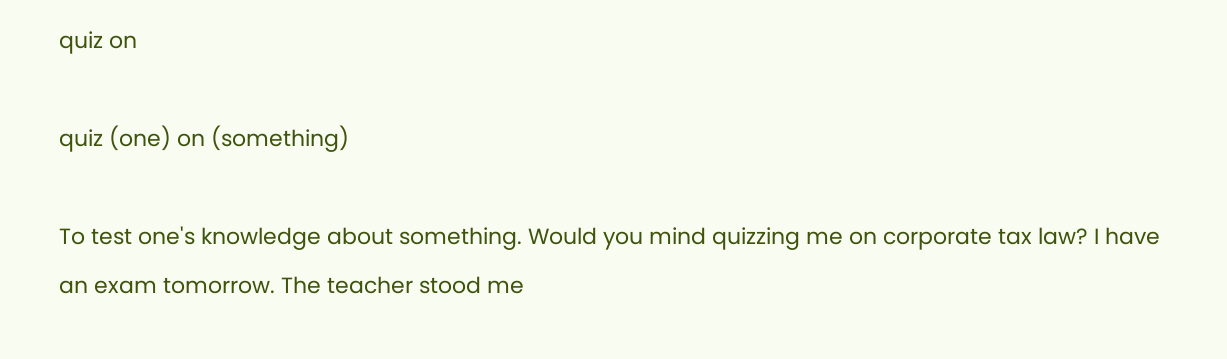quiz on

quiz (one) on (something)

To test one's knowledge about something. Would you mind quizzing me on corporate tax law? I have an exam tomorrow. The teacher stood me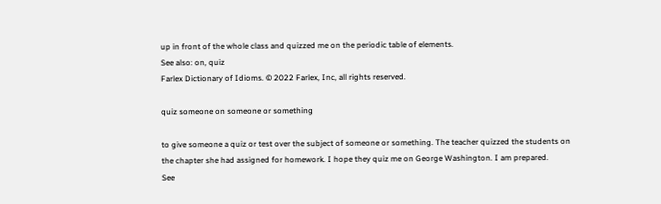up in front of the whole class and quizzed me on the periodic table of elements.
See also: on, quiz
Farlex Dictionary of Idioms. © 2022 Farlex, Inc, all rights reserved.

quiz someone on someone or something

to give someone a quiz or test over the subject of someone or something. The teacher quizzed the students on the chapter she had assigned for homework. I hope they quiz me on George Washington. I am prepared.
See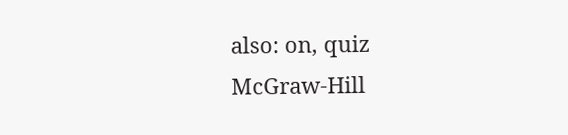also: on, quiz
McGraw-Hill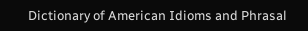Dictionary of American Idioms and Phrasal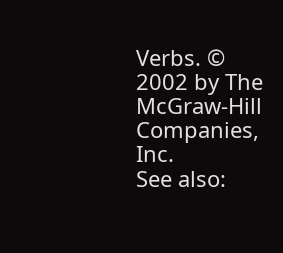Verbs. © 2002 by The McGraw-Hill Companies, Inc.
See also: